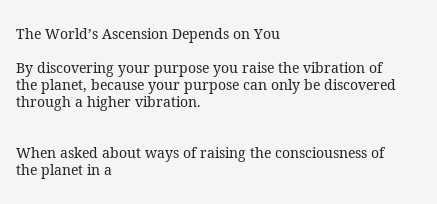The World’s Ascension Depends on You

By discovering your purpose you raise the vibration of the planet, because your purpose can only be discovered through a higher vibration.


When asked about ways of raising the consciousness of the planet in a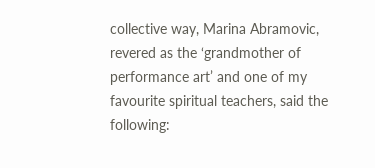collective way, Marina Abramovic, revered as the ‘grandmother of performance art’ and one of my favourite spiritual teachers, said the following: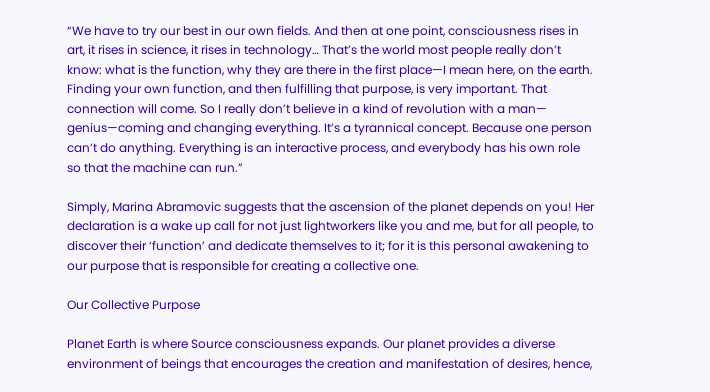“We have to try our best in our own fields. And then at one point, consciousness rises in art, it rises in science, it rises in technology… That’s the world most people really don’t know: what is the function, why they are there in the first place—I mean here, on the earth. Finding your own function, and then fulfilling that purpose, is very important. That connection will come. So I really don’t believe in a kind of revolution with a man— genius—coming and changing everything. It’s a tyrannical concept. Because one person can’t do anything. Everything is an interactive process, and everybody has his own role so that the machine can run.”

Simply, Marina Abramovic suggests that the ascension of the planet depends on you! Her declaration is a wake up call for not just lightworkers like you and me, but for all people, to discover their ‘function’ and dedicate themselves to it; for it is this personal awakening to our purpose that is responsible for creating a collective one.

Our Collective Purpose

Planet Earth is where Source consciousness expands. Our planet provides a diverse environment of beings that encourages the creation and manifestation of desires, hence,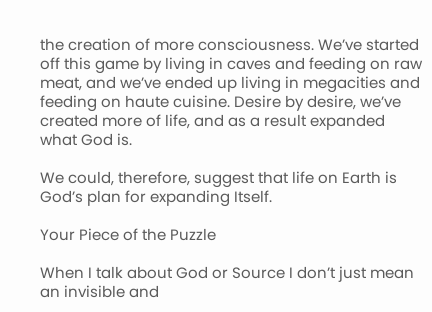the creation of more consciousness. We’ve started off this game by living in caves and feeding on raw meat, and we’ve ended up living in megacities and feeding on haute cuisine. Desire by desire, we’ve created more of life, and as a result expanded what God is.

We could, therefore, suggest that life on Earth is God’s plan for expanding Itself.

Your Piece of the Puzzle

When I talk about God or Source I don’t just mean an invisible and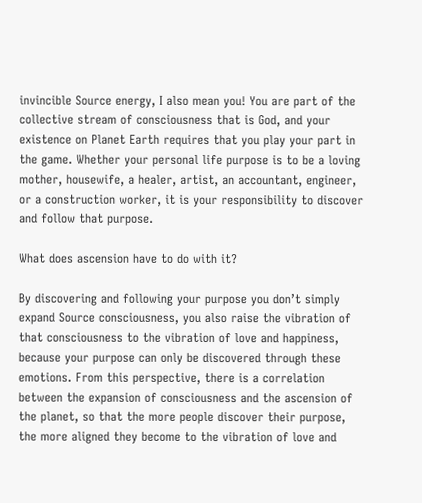invincible Source energy, I also mean you! You are part of the collective stream of consciousness that is God, and your existence on Planet Earth requires that you play your part in the game. Whether your personal life purpose is to be a loving mother, housewife, a healer, artist, an accountant, engineer, or a construction worker, it is your responsibility to discover and follow that purpose.

What does ascension have to do with it?

By discovering and following your purpose you don’t simply expand Source consciousness, you also raise the vibration of that consciousness to the vibration of love and happiness, because your purpose can only be discovered through these emotions. From this perspective, there is a correlation between the expansion of consciousness and the ascension of the planet, so that the more people discover their purpose, the more aligned they become to the vibration of love and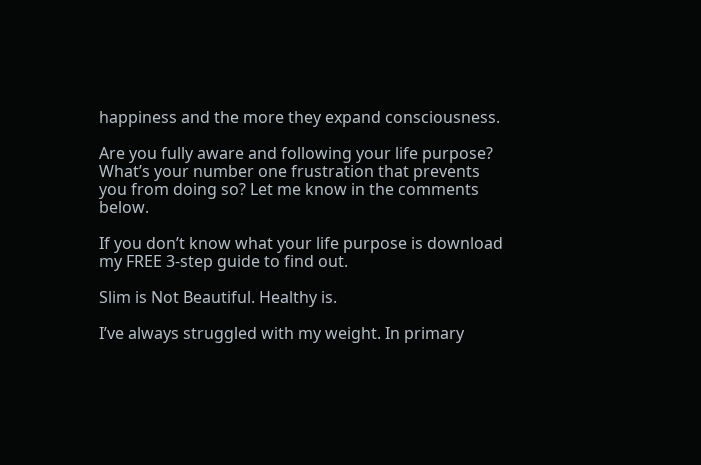happiness and the more they expand consciousness.

Are you fully aware and following your life purpose? What’s your number one frustration that prevents you from doing so? Let me know in the comments below.

If you don’t know what your life purpose is download my FREE 3-step guide to find out.

Slim is Not Beautiful. Healthy is.

I’ve always struggled with my weight. In primary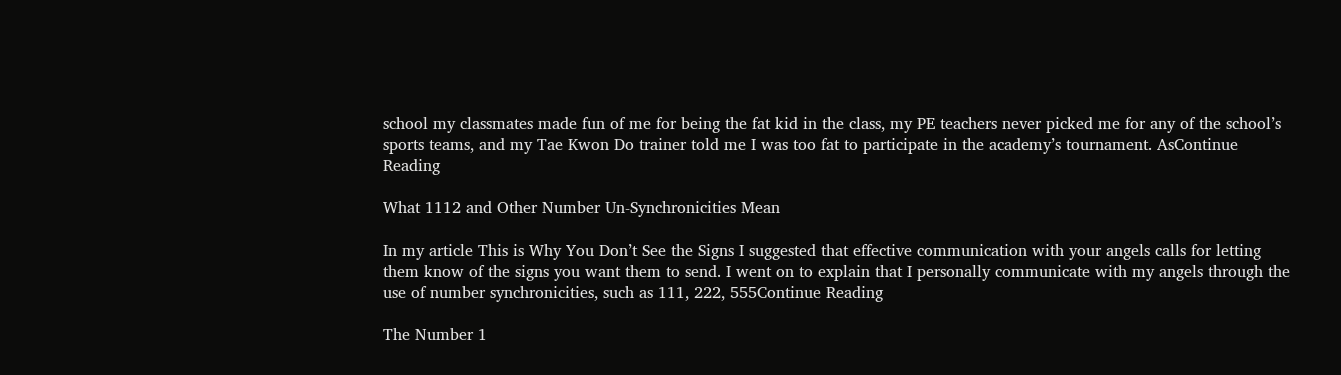school my classmates made fun of me for being the fat kid in the class, my PE teachers never picked me for any of the school’s sports teams, and my Tae Kwon Do trainer told me I was too fat to participate in the academy’s tournament. AsContinue Reading

What 1112 and Other Number Un-Synchronicities Mean

In my article This is Why You Don’t See the Signs I suggested that effective communication with your angels calls for letting them know of the signs you want them to send. I went on to explain that I personally communicate with my angels through the use of number synchronicities, such as 111, 222, 555Continue Reading

The Number 1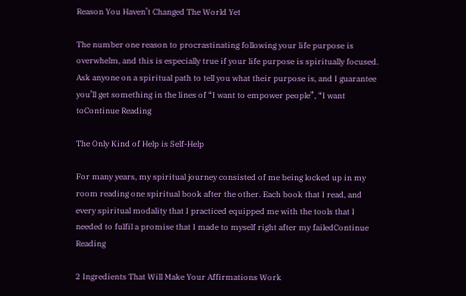Reason You Haven’t Changed The World Yet

The number one reason to procrastinating following your life purpose is overwhelm, and this is especially true if your life purpose is spiritually focused. Ask anyone on a spiritual path to tell you what their purpose is, and I guarantee you’ll get something in the lines of “I want to empower people”, “I want toContinue Reading

The Only Kind of Help is Self-Help

For many years, my spiritual journey consisted of me being locked up in my room reading one spiritual book after the other. Each book that I read, and every spiritual modality that I practiced equipped me with the tools that I needed to fulfil a promise that I made to myself right after my failedContinue Reading

2 Ingredients That Will Make Your Affirmations Work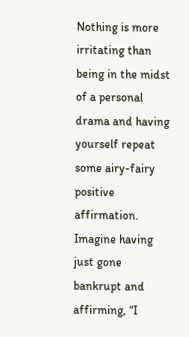Nothing is more irritating than being in the midst of a personal drama and having yourself repeat some airy-fairy positive affirmation. Imagine having just gone bankrupt and affirming, “I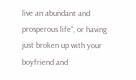live an abundant and prosperous life”, or having just broken up with your boyfriend and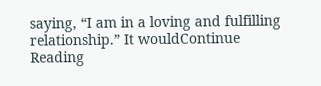saying, “I am in a loving and fulfilling relationship.” It wouldContinue Reading